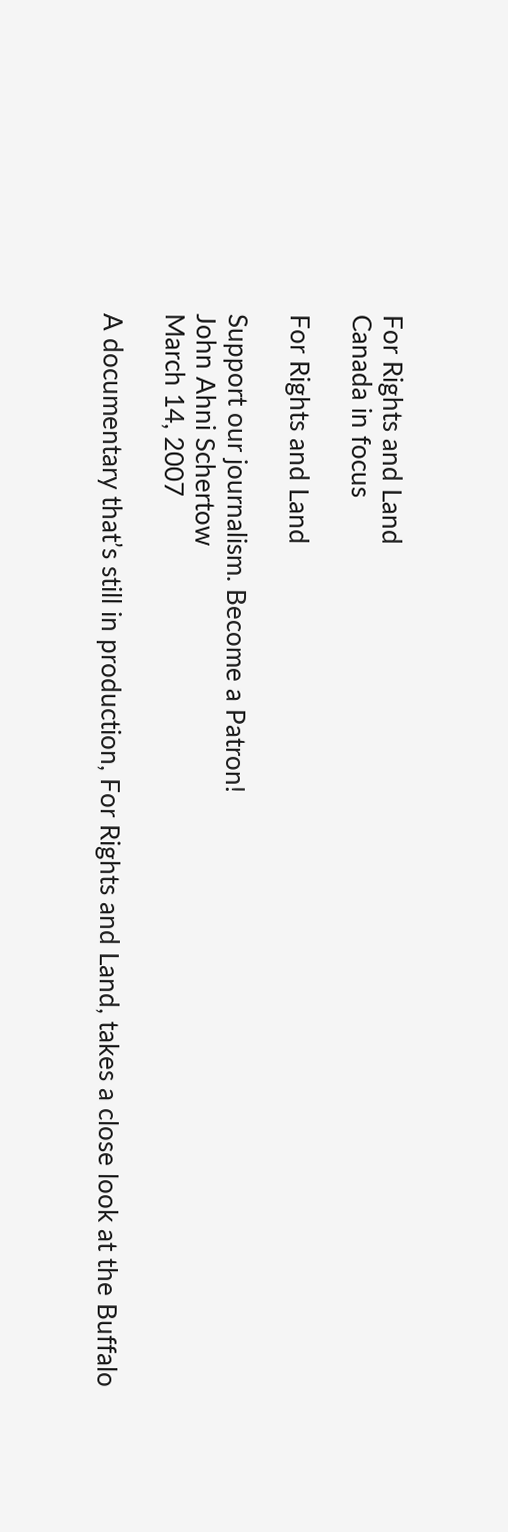For Rights and Land
Canada in focus

For Rights and Land

Support our journalism. Become a Patron!
John Ahni Schertow
March 14, 2007

A documentary that’s still in production, For Rights and Land, takes a close look at the Buffalo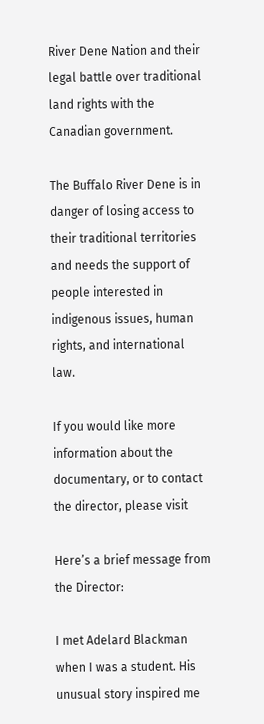River Dene Nation and their legal battle over traditional land rights with the Canadian government.

The Buffalo River Dene is in danger of losing access to their traditional territories and needs the support of people interested in indigenous issues, human rights, and international law.

If you would like more information about the documentary, or to contact the director, please visit

Here’s a brief message from the Director:

I met Adelard Blackman when I was a student. His unusual story inspired me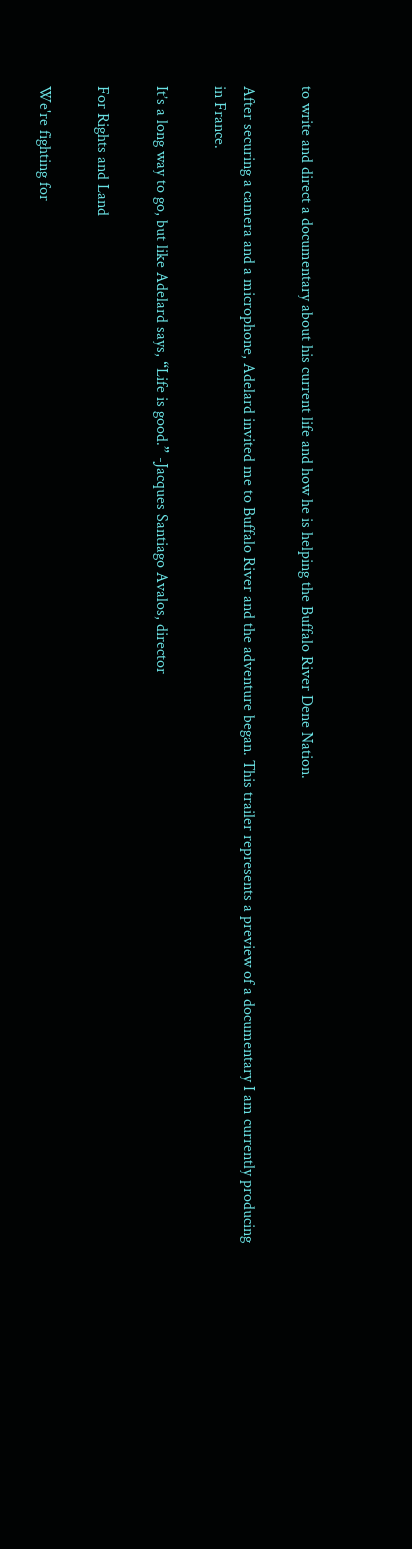to write and direct a documentary about his current life and how he is helping the Buffalo River Dene Nation.

After securing a camera and a microphone, Adelard invited me to Buffalo River and the adventure began. This trailer represents a preview of a documentary I am currently producing in France.

It’s a long way to go, but like Adelard says, “Life is good.” -Jacques Santiago Avalos, director

For Rights and Land

We're fighting for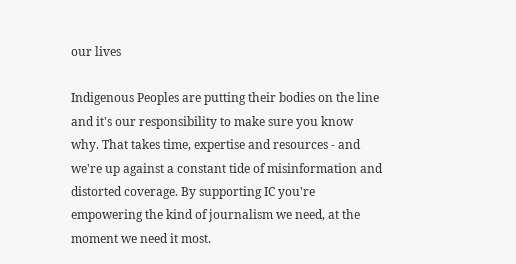our lives

Indigenous Peoples are putting their bodies on the line and it's our responsibility to make sure you know why. That takes time, expertise and resources - and we're up against a constant tide of misinformation and distorted coverage. By supporting IC you're empowering the kind of journalism we need, at the moment we need it most.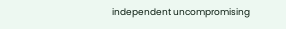independent uncompromising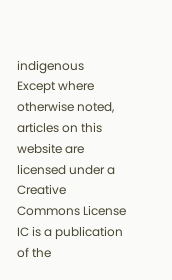indigenous
Except where otherwise noted, articles on this website are licensed under a Creative Commons License
IC is a publication of the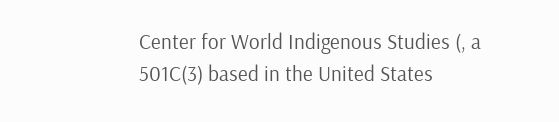Center for World Indigenous Studies (, a 501C(3) based in the United States